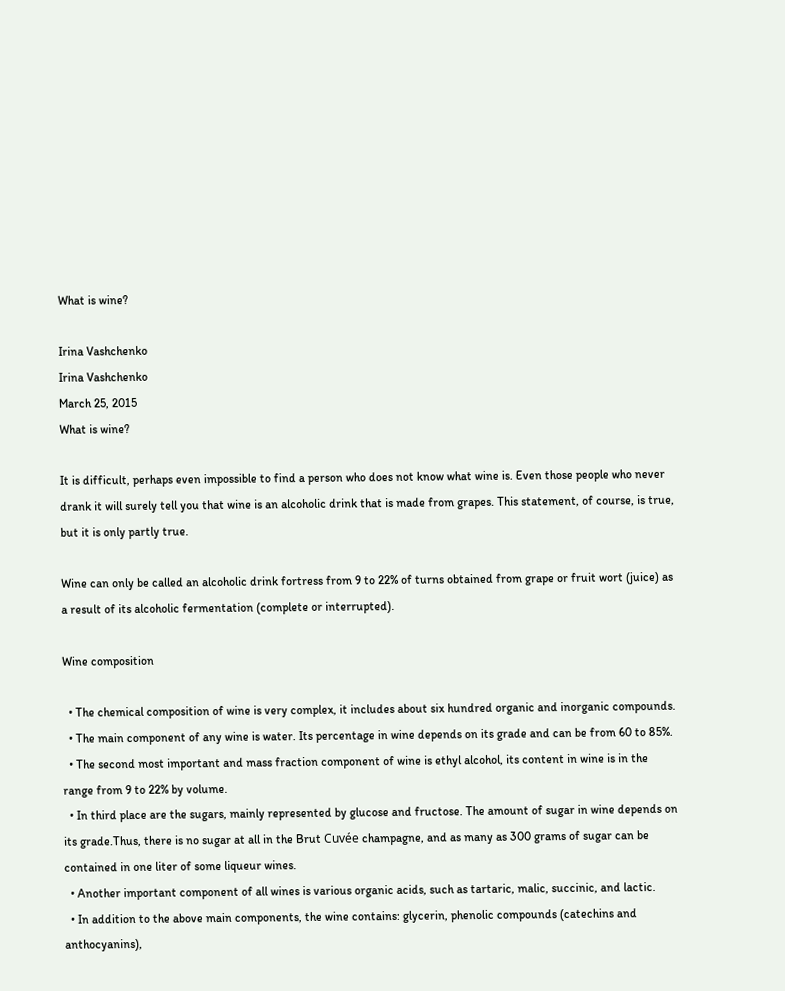What is wine?

Irina Vashchenko
Irina Vashchenko
March 25, 2015
What is wine?

It is difficult, perhaps even impossible to find a person who does not know what wine is. Even those people who never drank it will surely tell you that wine is an alcoholic drink that is made from grapes. This statement, of course, is true, but it is only partly true.

Wine can only be called an alcoholic drink fortress from 9 to 22% of turns obtained from grape or fruit wort (juice) as a result of its alcoholic fermentation (complete or interrupted).

Wine composition

  • The chemical composition of wine is very complex, it includes about six hundred organic and inorganic compounds.
  • The main component of any wine is water. Its percentage in wine depends on its grade and can be from 60 to 85%.
  • The second most important and mass fraction component of wine is ethyl alcohol, its content in wine is in the range from 9 to 22% by volume.
  • In third place are the sugars, mainly represented by glucose and fructose. The amount of sugar in wine depends on its grade.Thus, there is no sugar at all in the Brut Cuvée champagne, and as many as 300 grams of sugar can be contained in one liter of some liqueur wines.
  • Another important component of all wines is various organic acids, such as tartaric, malic, succinic, and lactic.
  • In addition to the above main components, the wine contains: glycerin, phenolic compounds (catechins and anthocyanins),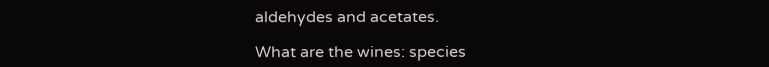aldehydes and acetates.

What are the wines: species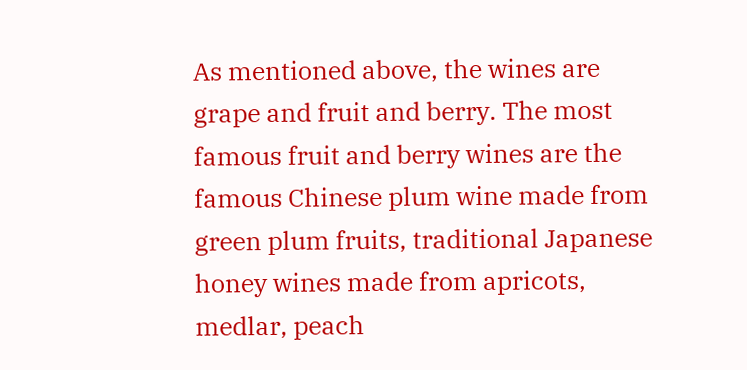As mentioned above, the wines are grape and fruit and berry. The most famous fruit and berry wines are the famous Chinese plum wine made from green plum fruits, traditional Japanese honey wines made from apricots, medlar, peach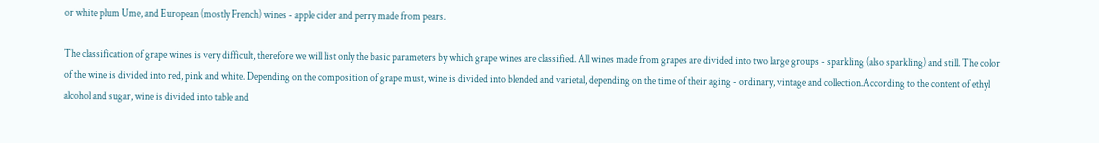or white plum Ume, and European (mostly French) wines - apple cider and perry made from pears.

The classification of grape wines is very difficult, therefore we will list only the basic parameters by which grape wines are classified. All wines made from grapes are divided into two large groups - sparkling (also sparkling) and still. The color of the wine is divided into red, pink and white. Depending on the composition of grape must, wine is divided into blended and varietal, depending on the time of their aging - ordinary, vintage and collection.According to the content of ethyl alcohol and sugar, wine is divided into table and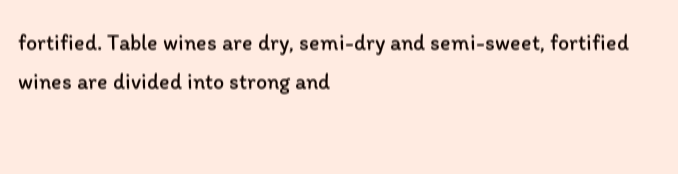fortified. Table wines are dry, semi-dry and semi-sweet, fortified wines are divided into strong and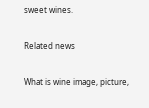sweet wines.

Related news

What is wine image, picture,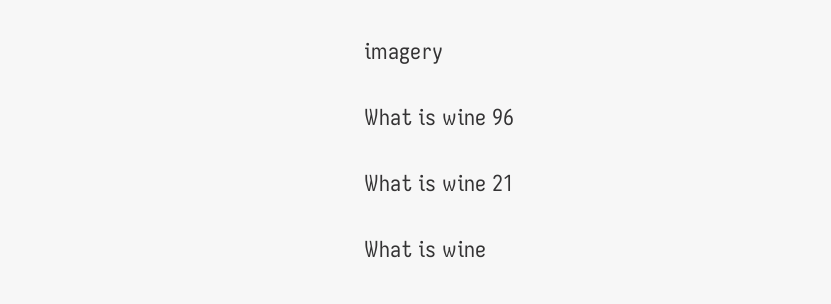imagery

What is wine 96

What is wine 21

What is wine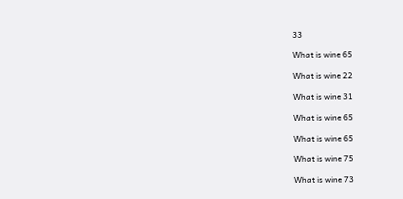33

What is wine 65

What is wine 22

What is wine 31

What is wine 65

What is wine 65

What is wine 75

What is wine 73